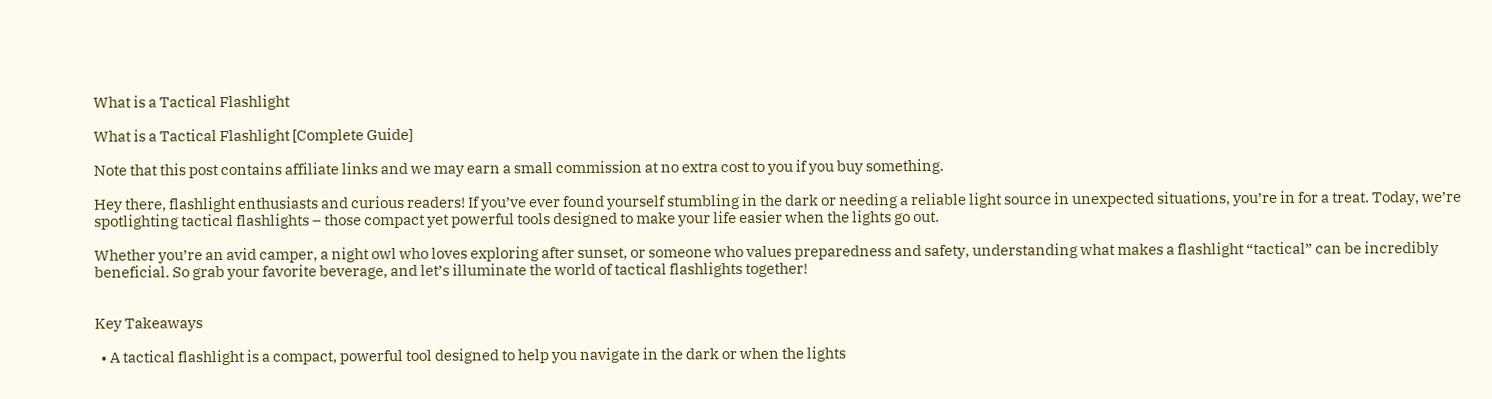What is a Tactical Flashlight

What is a Tactical Flashlight [Complete Guide]

Note that this post contains affiliate links and we may earn a small commission at no extra cost to you if you buy something.

Hey there, flashlight enthusiasts and curious readers! If you’ve ever found yourself stumbling in the dark or needing a reliable light source in unexpected situations, you’re in for a treat. Today, we’re spotlighting tactical flashlights – those compact yet powerful tools designed to make your life easier when the lights go out.

Whether you’re an avid camper, a night owl who loves exploring after sunset, or someone who values preparedness and safety, understanding what makes a flashlight “tactical” can be incredibly beneficial. So grab your favorite beverage, and let’s illuminate the world of tactical flashlights together!


Key Takeaways

  • A tactical flashlight is a compact, powerful tool designed to help you navigate in the dark or when the lights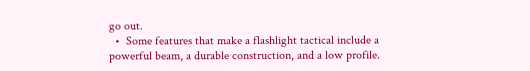go out.
  •  Some features that make a flashlight tactical include a powerful beam, a durable construction, and a low profile.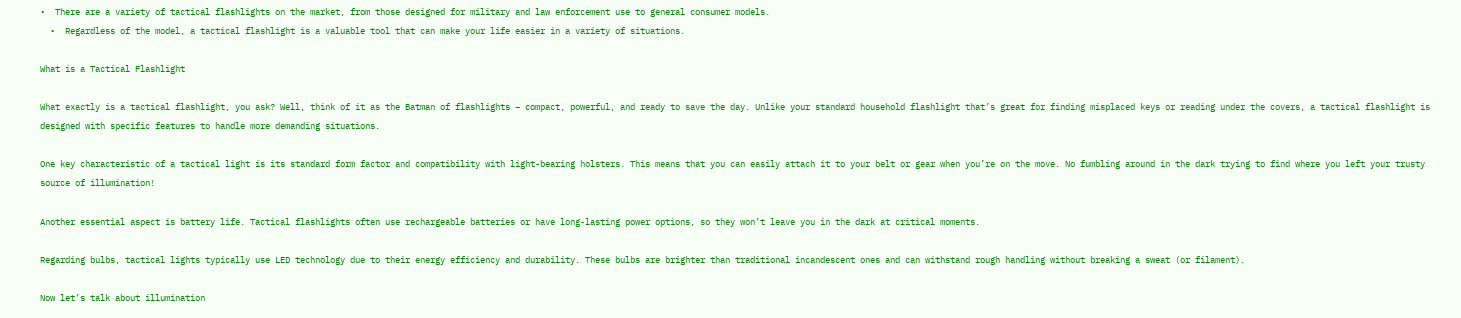•  There are a variety of tactical flashlights on the market, from those designed for military and law enforcement use to general consumer models.
  •  Regardless of the model, a tactical flashlight is a valuable tool that can make your life easier in a variety of situations.

What is a Tactical Flashlight

What exactly is a tactical flashlight, you ask? Well, think of it as the Batman of flashlights – compact, powerful, and ready to save the day. Unlike your standard household flashlight that’s great for finding misplaced keys or reading under the covers, a tactical flashlight is designed with specific features to handle more demanding situations.

One key characteristic of a tactical light is its standard form factor and compatibility with light-bearing holsters. This means that you can easily attach it to your belt or gear when you’re on the move. No fumbling around in the dark trying to find where you left your trusty source of illumination!

Another essential aspect is battery life. Tactical flashlights often use rechargeable batteries or have long-lasting power options, so they won’t leave you in the dark at critical moments.

Regarding bulbs, tactical lights typically use LED technology due to their energy efficiency and durability. These bulbs are brighter than traditional incandescent ones and can withstand rough handling without breaking a sweat (or filament).

Now let’s talk about illumination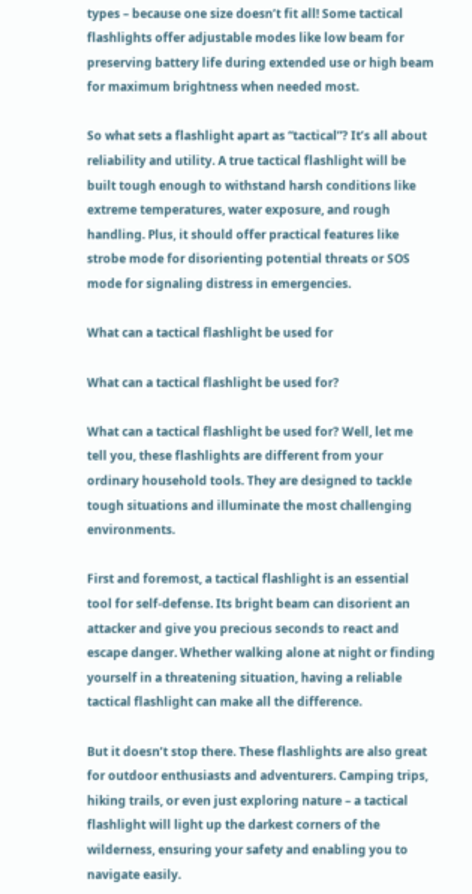types – because one size doesn’t fit all! Some tactical flashlights offer adjustable modes like low beam for preserving battery life during extended use or high beam for maximum brightness when needed most.

So what sets a flashlight apart as “tactical”? It’s all about reliability and utility. A true tactical flashlight will be built tough enough to withstand harsh conditions like extreme temperatures, water exposure, and rough handling. Plus, it should offer practical features like strobe mode for disorienting potential threats or SOS mode for signaling distress in emergencies.

What can a tactical flashlight be used for

What can a tactical flashlight be used for?

What can a tactical flashlight be used for? Well, let me tell you, these flashlights are different from your ordinary household tools. They are designed to tackle tough situations and illuminate the most challenging environments.

First and foremost, a tactical flashlight is an essential tool for self-defense. Its bright beam can disorient an attacker and give you precious seconds to react and escape danger. Whether walking alone at night or finding yourself in a threatening situation, having a reliable tactical flashlight can make all the difference.

But it doesn’t stop there. These flashlights are also great for outdoor enthusiasts and adventurers. Camping trips, hiking trails, or even just exploring nature – a tactical flashlight will light up the darkest corners of the wilderness, ensuring your safety and enabling you to navigate easily.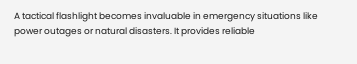A tactical flashlight becomes invaluable in emergency situations like power outages or natural disasters. It provides reliable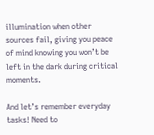illumination when other sources fail, giving you peace of mind knowing you won’t be left in the dark during critical moments.

And let’s remember everyday tasks! Need to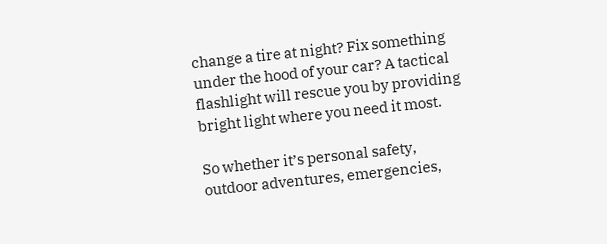change a tire at night? Fix something under the hood of your car? A tactical flashlight will rescue you by providing bright light where you need it most.

So whether it’s personal safety, outdoor adventures, emergencies,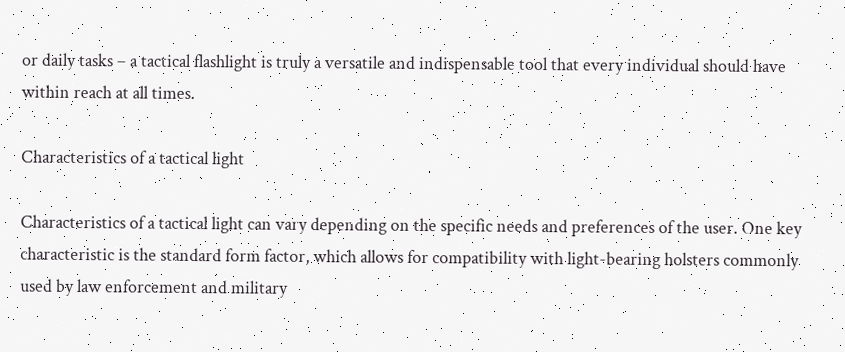or daily tasks – a tactical flashlight is truly a versatile and indispensable tool that every individual should have within reach at all times.

Characteristics of a tactical light

Characteristics of a tactical light can vary depending on the specific needs and preferences of the user. One key characteristic is the standard form factor, which allows for compatibility with light-bearing holsters commonly used by law enforcement and military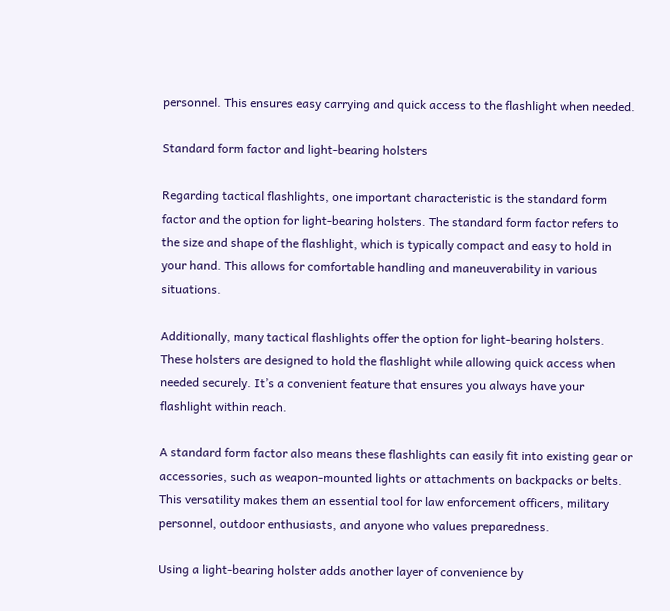personnel. This ensures easy carrying and quick access to the flashlight when needed.

Standard form factor and light-bearing holsters

Regarding tactical flashlights, one important characteristic is the standard form factor and the option for light-bearing holsters. The standard form factor refers to the size and shape of the flashlight, which is typically compact and easy to hold in your hand. This allows for comfortable handling and maneuverability in various situations.

Additionally, many tactical flashlights offer the option for light-bearing holsters. These holsters are designed to hold the flashlight while allowing quick access when needed securely. It’s a convenient feature that ensures you always have your flashlight within reach.

A standard form factor also means these flashlights can easily fit into existing gear or accessories, such as weapon-mounted lights or attachments on backpacks or belts. This versatility makes them an essential tool for law enforcement officers, military personnel, outdoor enthusiasts, and anyone who values preparedness.

Using a light-bearing holster adds another layer of convenience by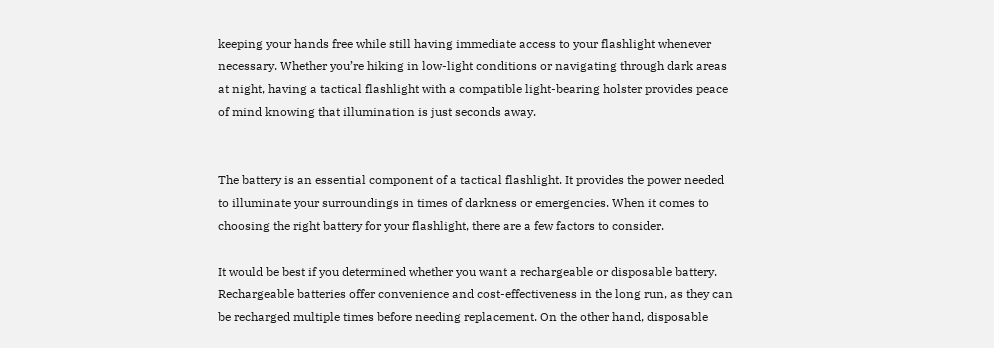keeping your hands free while still having immediate access to your flashlight whenever necessary. Whether you’re hiking in low-light conditions or navigating through dark areas at night, having a tactical flashlight with a compatible light-bearing holster provides peace of mind knowing that illumination is just seconds away.


The battery is an essential component of a tactical flashlight. It provides the power needed to illuminate your surroundings in times of darkness or emergencies. When it comes to choosing the right battery for your flashlight, there are a few factors to consider.

It would be best if you determined whether you want a rechargeable or disposable battery. Rechargeable batteries offer convenience and cost-effectiveness in the long run, as they can be recharged multiple times before needing replacement. On the other hand, disposable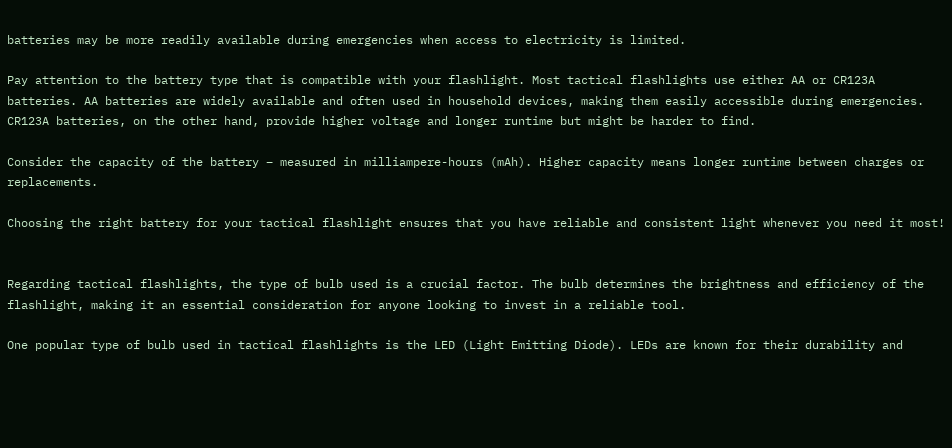batteries may be more readily available during emergencies when access to electricity is limited.

Pay attention to the battery type that is compatible with your flashlight. Most tactical flashlights use either AA or CR123A batteries. AA batteries are widely available and often used in household devices, making them easily accessible during emergencies. CR123A batteries, on the other hand, provide higher voltage and longer runtime but might be harder to find.

Consider the capacity of the battery – measured in milliampere-hours (mAh). Higher capacity means longer runtime between charges or replacements.

Choosing the right battery for your tactical flashlight ensures that you have reliable and consistent light whenever you need it most!


Regarding tactical flashlights, the type of bulb used is a crucial factor. The bulb determines the brightness and efficiency of the flashlight, making it an essential consideration for anyone looking to invest in a reliable tool.

One popular type of bulb used in tactical flashlights is the LED (Light Emitting Diode). LEDs are known for their durability and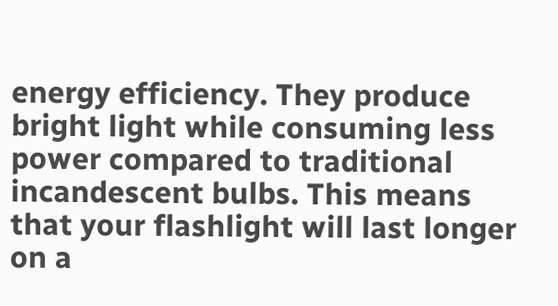energy efficiency. They produce bright light while consuming less power compared to traditional incandescent bulbs. This means that your flashlight will last longer on a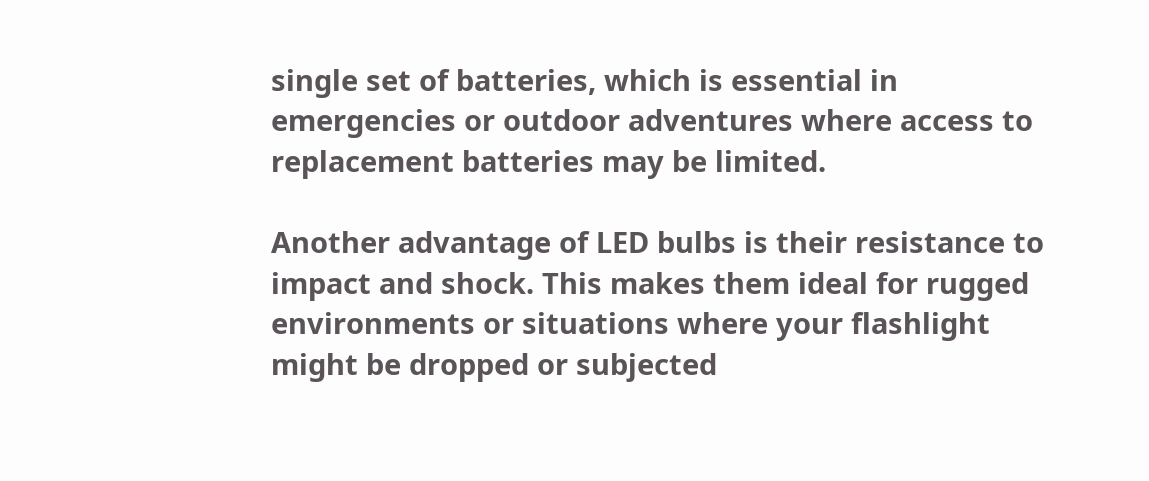single set of batteries, which is essential in emergencies or outdoor adventures where access to replacement batteries may be limited.

Another advantage of LED bulbs is their resistance to impact and shock. This makes them ideal for rugged environments or situations where your flashlight might be dropped or subjected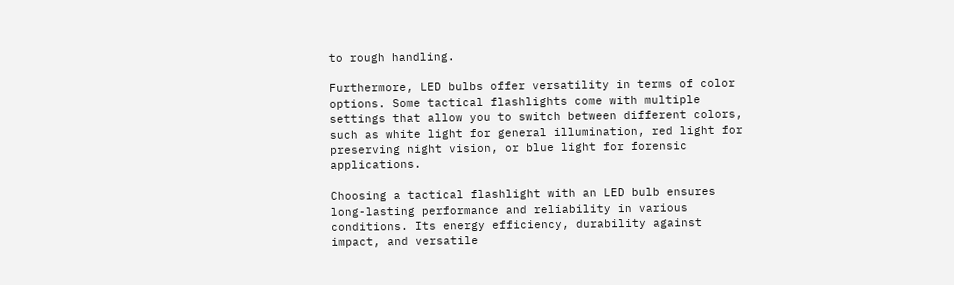to rough handling.

Furthermore, LED bulbs offer versatility in terms of color options. Some tactical flashlights come with multiple settings that allow you to switch between different colors, such as white light for general illumination, red light for preserving night vision, or blue light for forensic applications.

Choosing a tactical flashlight with an LED bulb ensures long-lasting performance and reliability in various conditions. Its energy efficiency, durability against impact, and versatile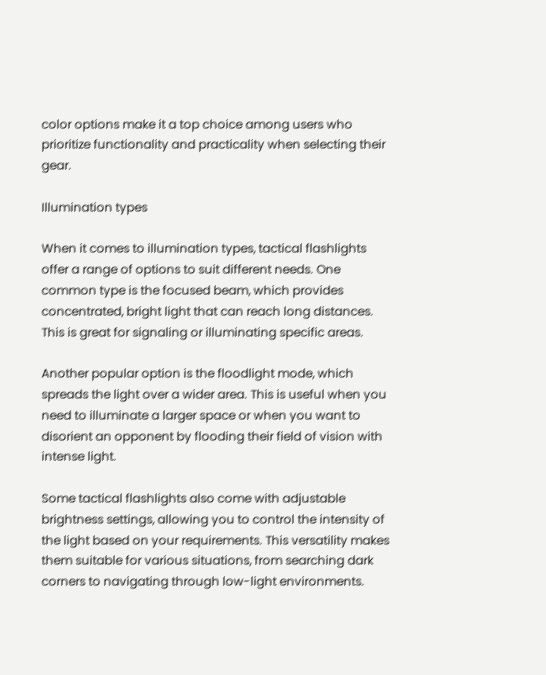color options make it a top choice among users who prioritize functionality and practicality when selecting their gear.

Illumination types

When it comes to illumination types, tactical flashlights offer a range of options to suit different needs. One common type is the focused beam, which provides concentrated, bright light that can reach long distances. This is great for signaling or illuminating specific areas.

Another popular option is the floodlight mode, which spreads the light over a wider area. This is useful when you need to illuminate a larger space or when you want to disorient an opponent by flooding their field of vision with intense light.

Some tactical flashlights also come with adjustable brightness settings, allowing you to control the intensity of the light based on your requirements. This versatility makes them suitable for various situations, from searching dark corners to navigating through low-light environments.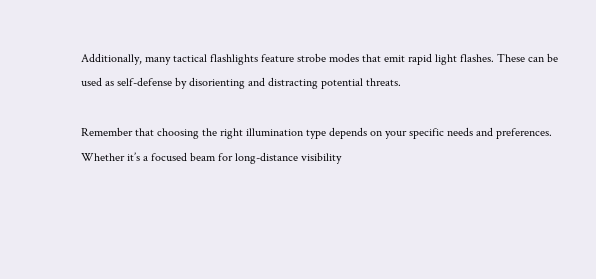Additionally, many tactical flashlights feature strobe modes that emit rapid light flashes. These can be used as self-defense by disorienting and distracting potential threats.

Remember that choosing the right illumination type depends on your specific needs and preferences. Whether it’s a focused beam for long-distance visibility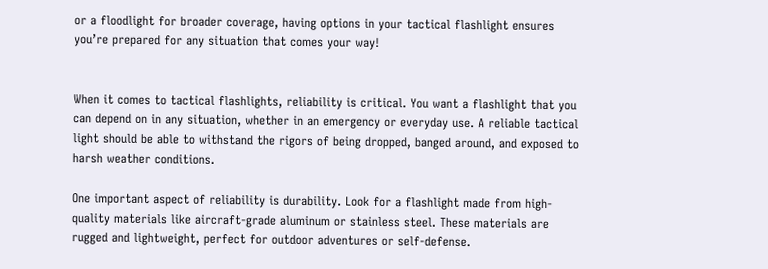or a floodlight for broader coverage, having options in your tactical flashlight ensures you’re prepared for any situation that comes your way!


When it comes to tactical flashlights, reliability is critical. You want a flashlight that you can depend on in any situation, whether in an emergency or everyday use. A reliable tactical light should be able to withstand the rigors of being dropped, banged around, and exposed to harsh weather conditions.

One important aspect of reliability is durability. Look for a flashlight made from high-quality materials like aircraft-grade aluminum or stainless steel. These materials are rugged and lightweight, perfect for outdoor adventures or self-defense.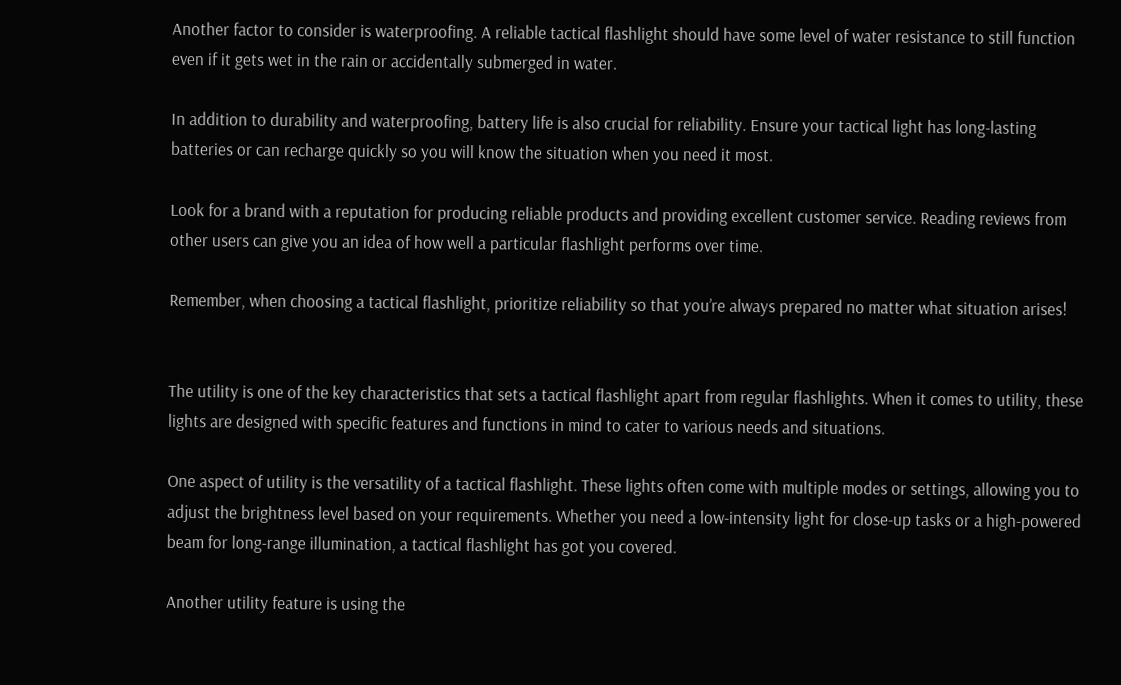Another factor to consider is waterproofing. A reliable tactical flashlight should have some level of water resistance to still function even if it gets wet in the rain or accidentally submerged in water.

In addition to durability and waterproofing, battery life is also crucial for reliability. Ensure your tactical light has long-lasting batteries or can recharge quickly so you will know the situation when you need it most.

Look for a brand with a reputation for producing reliable products and providing excellent customer service. Reading reviews from other users can give you an idea of how well a particular flashlight performs over time.

Remember, when choosing a tactical flashlight, prioritize reliability so that you’re always prepared no matter what situation arises!


The utility is one of the key characteristics that sets a tactical flashlight apart from regular flashlights. When it comes to utility, these lights are designed with specific features and functions in mind to cater to various needs and situations.

One aspect of utility is the versatility of a tactical flashlight. These lights often come with multiple modes or settings, allowing you to adjust the brightness level based on your requirements. Whether you need a low-intensity light for close-up tasks or a high-powered beam for long-range illumination, a tactical flashlight has got you covered.

Another utility feature is using the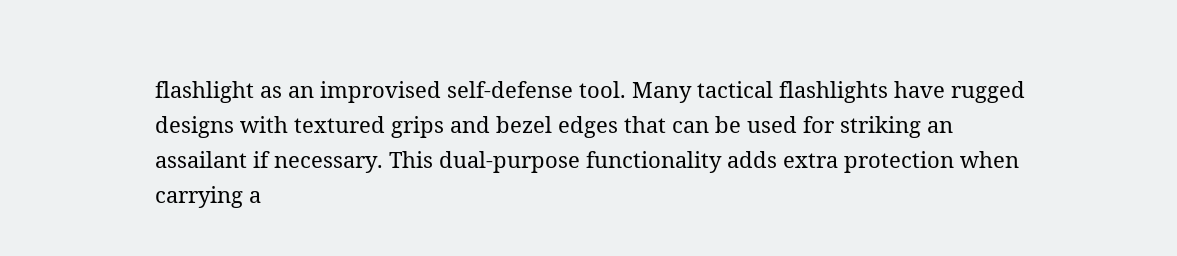flashlight as an improvised self-defense tool. Many tactical flashlights have rugged designs with textured grips and bezel edges that can be used for striking an assailant if necessary. This dual-purpose functionality adds extra protection when carrying a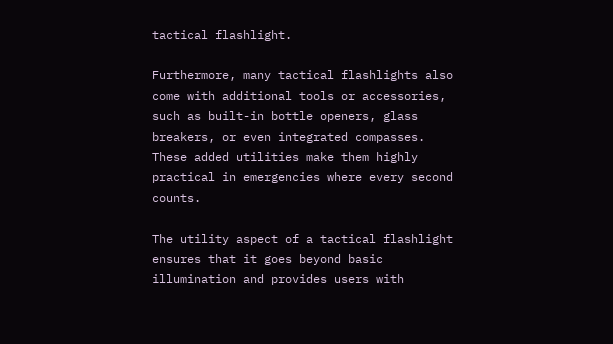tactical flashlight.

Furthermore, many tactical flashlights also come with additional tools or accessories, such as built-in bottle openers, glass breakers, or even integrated compasses. These added utilities make them highly practical in emergencies where every second counts.

The utility aspect of a tactical flashlight ensures that it goes beyond basic illumination and provides users with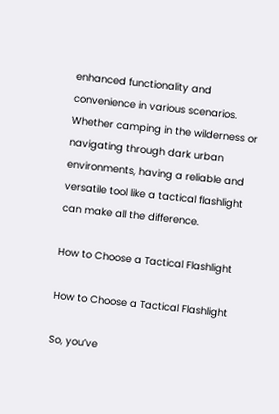enhanced functionality and convenience in various scenarios. Whether camping in the wilderness or navigating through dark urban environments, having a reliable and versatile tool like a tactical flashlight can make all the difference.

How to Choose a Tactical Flashlight

How to Choose a Tactical Flashlight

So, you’ve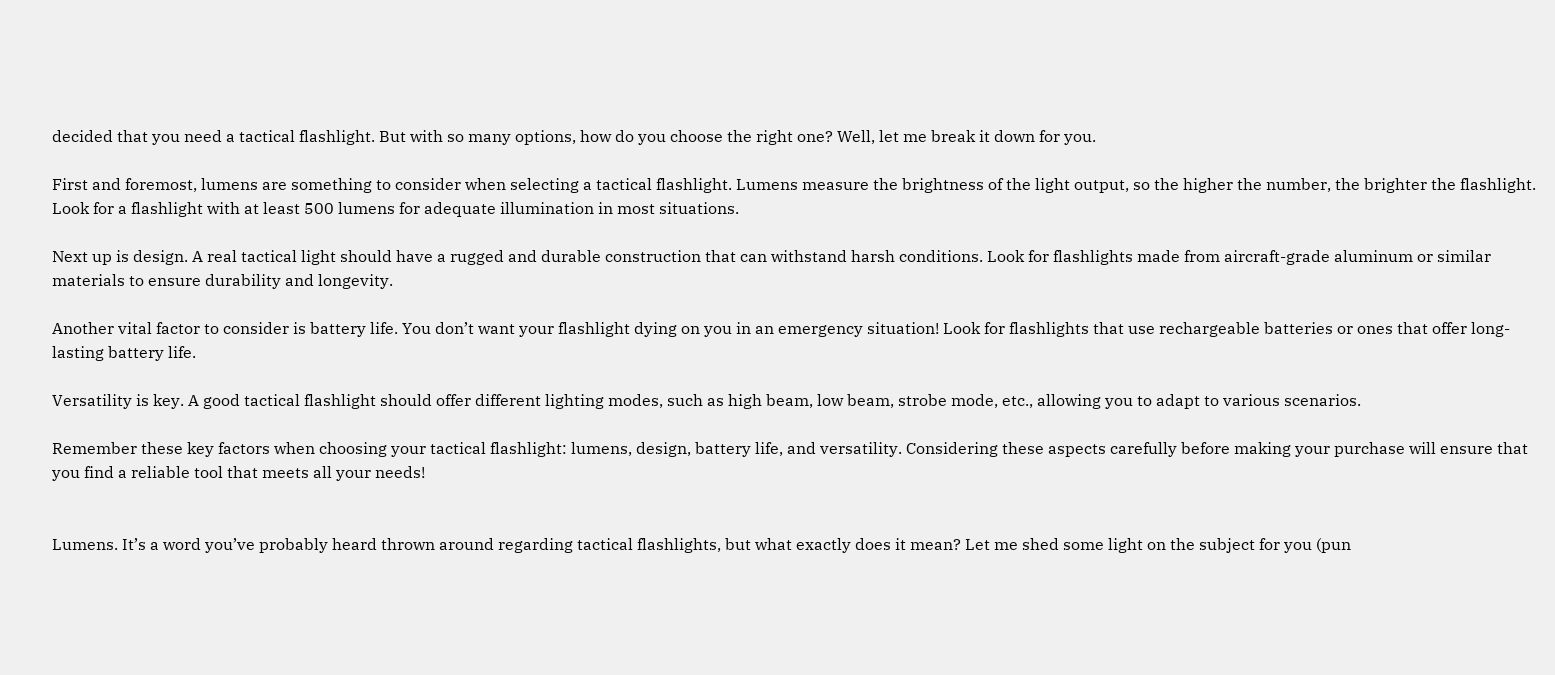decided that you need a tactical flashlight. But with so many options, how do you choose the right one? Well, let me break it down for you.

First and foremost, lumens are something to consider when selecting a tactical flashlight. Lumens measure the brightness of the light output, so the higher the number, the brighter the flashlight. Look for a flashlight with at least 500 lumens for adequate illumination in most situations.

Next up is design. A real tactical light should have a rugged and durable construction that can withstand harsh conditions. Look for flashlights made from aircraft-grade aluminum or similar materials to ensure durability and longevity.

Another vital factor to consider is battery life. You don’t want your flashlight dying on you in an emergency situation! Look for flashlights that use rechargeable batteries or ones that offer long-lasting battery life.

Versatility is key. A good tactical flashlight should offer different lighting modes, such as high beam, low beam, strobe mode, etc., allowing you to adapt to various scenarios.

Remember these key factors when choosing your tactical flashlight: lumens, design, battery life, and versatility. Considering these aspects carefully before making your purchase will ensure that you find a reliable tool that meets all your needs!


Lumens. It’s a word you’ve probably heard thrown around regarding tactical flashlights, but what exactly does it mean? Let me shed some light on the subject for you (pun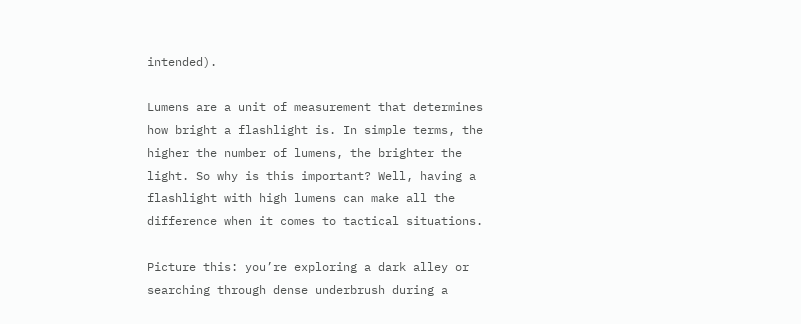intended).

Lumens are a unit of measurement that determines how bright a flashlight is. In simple terms, the higher the number of lumens, the brighter the light. So why is this important? Well, having a flashlight with high lumens can make all the difference when it comes to tactical situations.

Picture this: you’re exploring a dark alley or searching through dense underbrush during a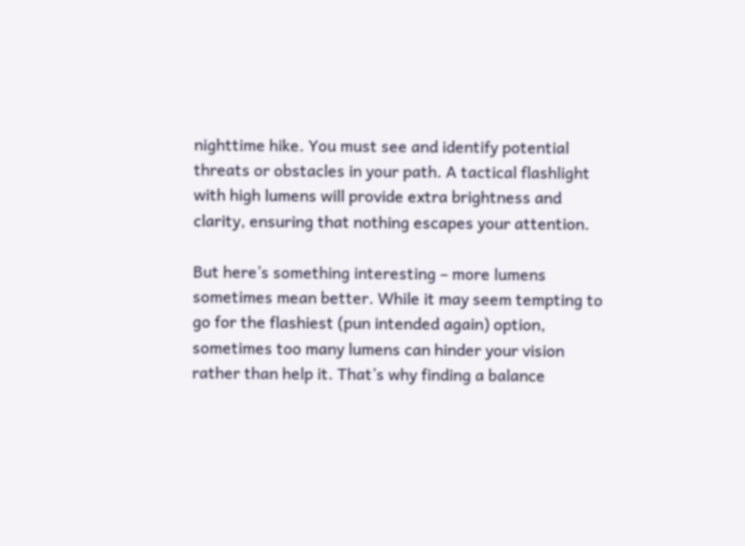nighttime hike. You must see and identify potential threats or obstacles in your path. A tactical flashlight with high lumens will provide extra brightness and clarity, ensuring that nothing escapes your attention.

But here’s something interesting – more lumens sometimes mean better. While it may seem tempting to go for the flashiest (pun intended again) option, sometimes too many lumens can hinder your vision rather than help it. That’s why finding a balance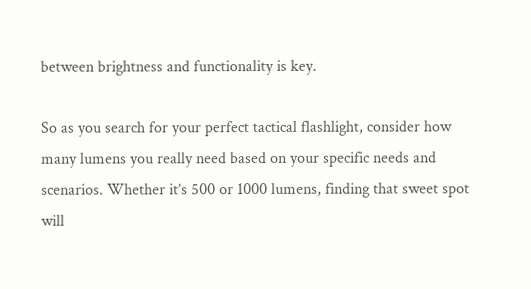between brightness and functionality is key.

So as you search for your perfect tactical flashlight, consider how many lumens you really need based on your specific needs and scenarios. Whether it’s 500 or 1000 lumens, finding that sweet spot will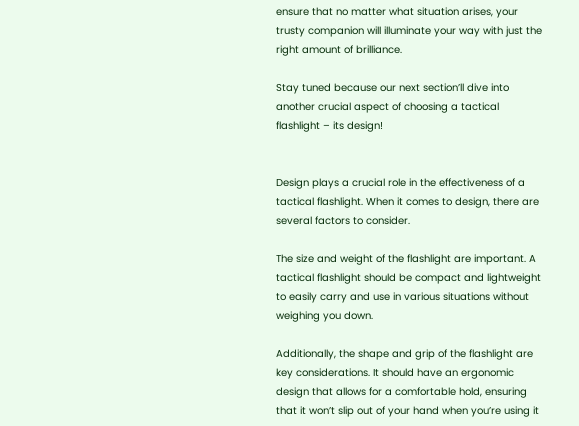ensure that no matter what situation arises, your trusty companion will illuminate your way with just the right amount of brilliance.

Stay tuned because our next section’ll dive into another crucial aspect of choosing a tactical flashlight – its design!


Design plays a crucial role in the effectiveness of a tactical flashlight. When it comes to design, there are several factors to consider.

The size and weight of the flashlight are important. A tactical flashlight should be compact and lightweight to easily carry and use in various situations without weighing you down.

Additionally, the shape and grip of the flashlight are key considerations. It should have an ergonomic design that allows for a comfortable hold, ensuring that it won’t slip out of your hand when you’re using it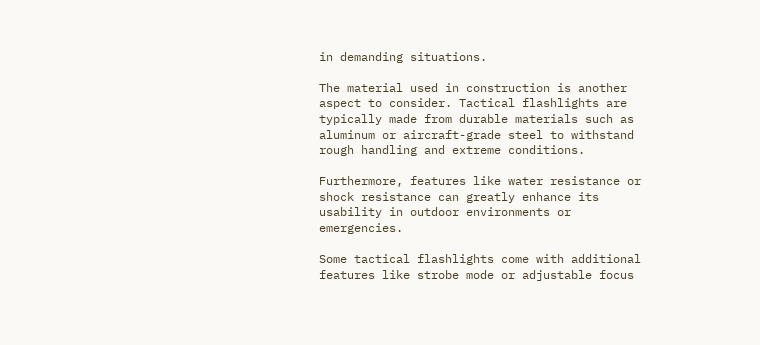in demanding situations.

The material used in construction is another aspect to consider. Tactical flashlights are typically made from durable materials such as aluminum or aircraft-grade steel to withstand rough handling and extreme conditions.

Furthermore, features like water resistance or shock resistance can greatly enhance its usability in outdoor environments or emergencies.

Some tactical flashlights come with additional features like strobe mode or adjustable focus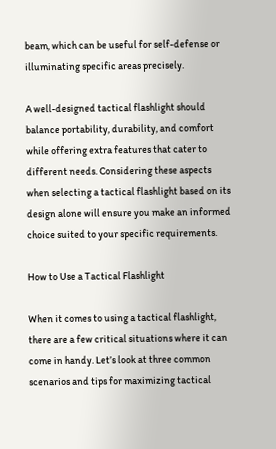beam, which can be useful for self-defense or illuminating specific areas precisely.

A well-designed tactical flashlight should balance portability, durability, and comfort while offering extra features that cater to different needs. Considering these aspects when selecting a tactical flashlight based on its design alone will ensure you make an informed choice suited to your specific requirements.

How to Use a Tactical Flashlight

When it comes to using a tactical flashlight, there are a few critical situations where it can come in handy. Let’s look at three common scenarios and tips for maximizing tactical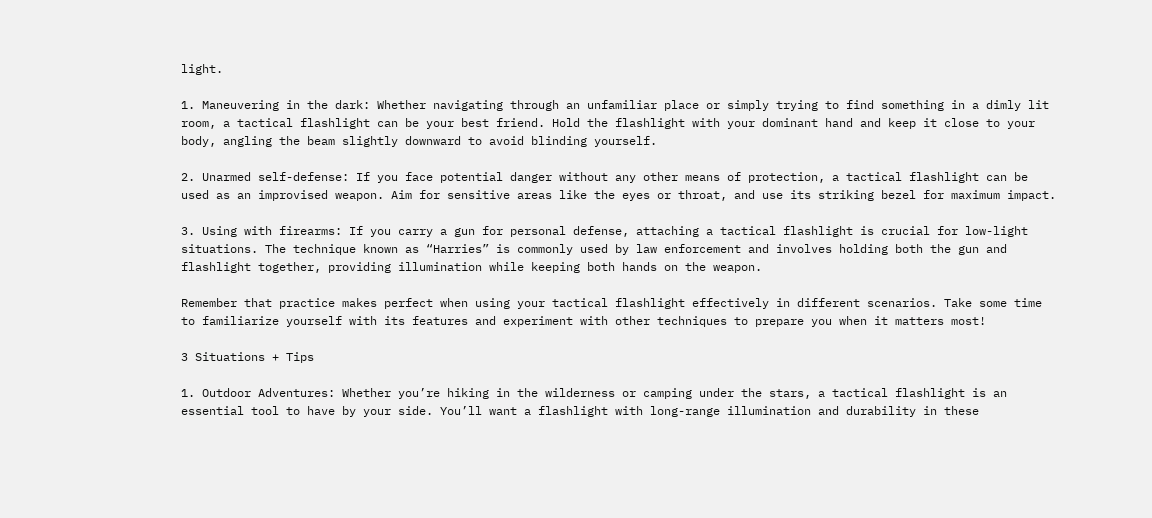light.

1. Maneuvering in the dark: Whether navigating through an unfamiliar place or simply trying to find something in a dimly lit room, a tactical flashlight can be your best friend. Hold the flashlight with your dominant hand and keep it close to your body, angling the beam slightly downward to avoid blinding yourself.

2. Unarmed self-defense: If you face potential danger without any other means of protection, a tactical flashlight can be used as an improvised weapon. Aim for sensitive areas like the eyes or throat, and use its striking bezel for maximum impact.

3. Using with firearms: If you carry a gun for personal defense, attaching a tactical flashlight is crucial for low-light situations. The technique known as “Harries” is commonly used by law enforcement and involves holding both the gun and flashlight together, providing illumination while keeping both hands on the weapon.

Remember that practice makes perfect when using your tactical flashlight effectively in different scenarios. Take some time to familiarize yourself with its features and experiment with other techniques to prepare you when it matters most!

3 Situations + Tips

1. Outdoor Adventures: Whether you’re hiking in the wilderness or camping under the stars, a tactical flashlight is an essential tool to have by your side. You’ll want a flashlight with long-range illumination and durability in these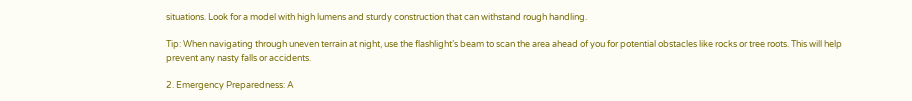situations. Look for a model with high lumens and sturdy construction that can withstand rough handling.

Tip: When navigating through uneven terrain at night, use the flashlight’s beam to scan the area ahead of you for potential obstacles like rocks or tree roots. This will help prevent any nasty falls or accidents.

2. Emergency Preparedness: A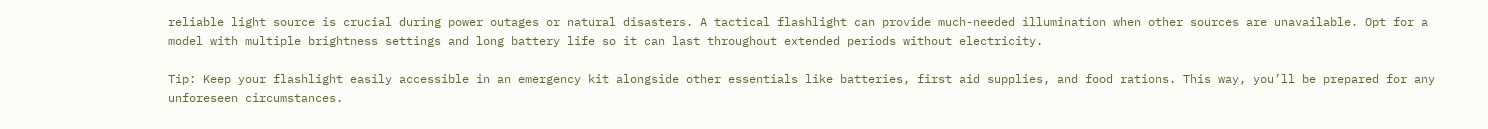reliable light source is crucial during power outages or natural disasters. A tactical flashlight can provide much-needed illumination when other sources are unavailable. Opt for a model with multiple brightness settings and long battery life so it can last throughout extended periods without electricity.

Tip: Keep your flashlight easily accessible in an emergency kit alongside other essentials like batteries, first aid supplies, and food rations. This way, you’ll be prepared for any unforeseen circumstances.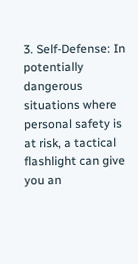3. Self-Defense: In potentially dangerous situations where personal safety is at risk, a tactical flashlight can give you an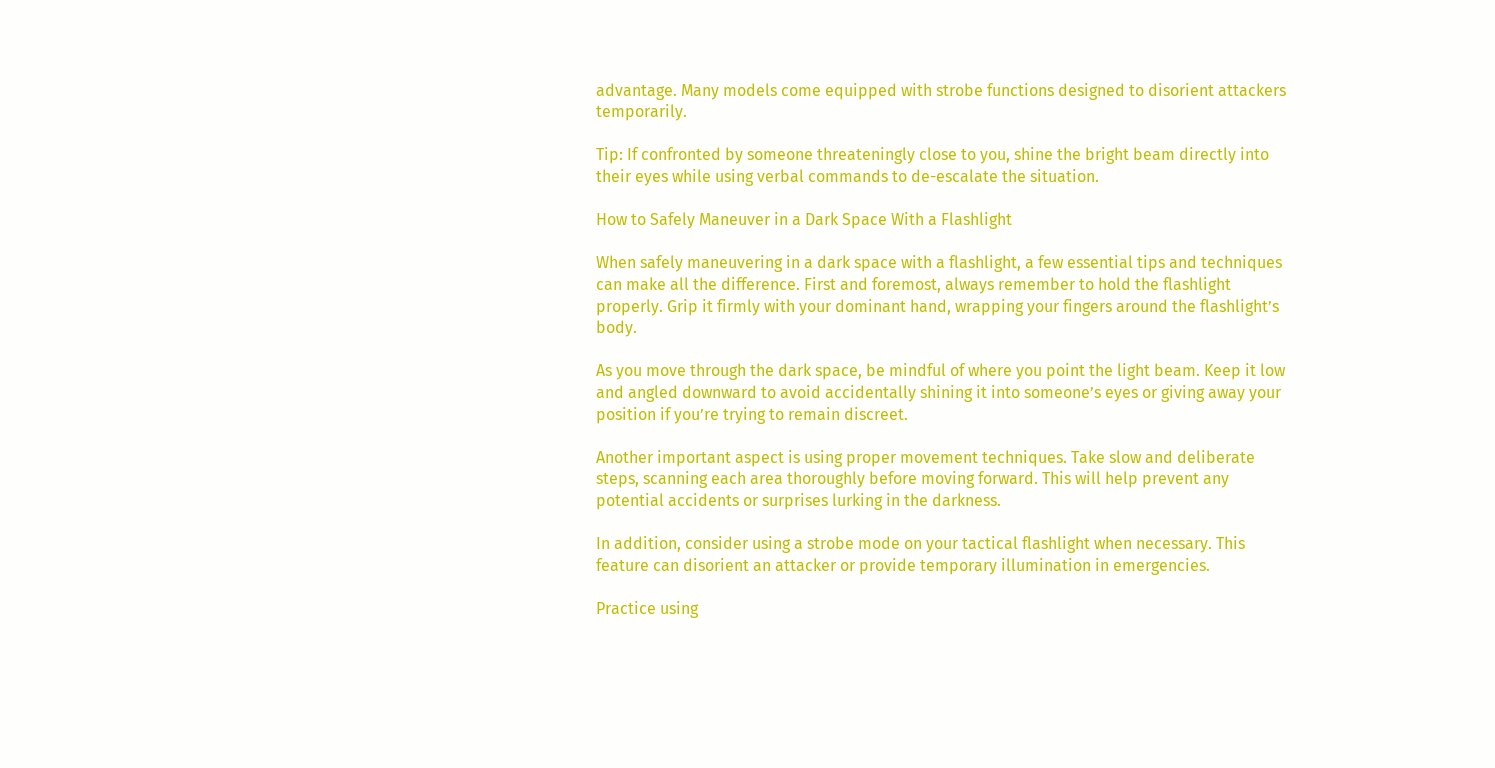advantage. Many models come equipped with strobe functions designed to disorient attackers temporarily.

Tip: If confronted by someone threateningly close to you, shine the bright beam directly into their eyes while using verbal commands to de-escalate the situation.

How to Safely Maneuver in a Dark Space With a Flashlight

When safely maneuvering in a dark space with a flashlight, a few essential tips and techniques can make all the difference. First and foremost, always remember to hold the flashlight properly. Grip it firmly with your dominant hand, wrapping your fingers around the flashlight’s body.

As you move through the dark space, be mindful of where you point the light beam. Keep it low and angled downward to avoid accidentally shining it into someone’s eyes or giving away your position if you’re trying to remain discreet.

Another important aspect is using proper movement techniques. Take slow and deliberate steps, scanning each area thoroughly before moving forward. This will help prevent any potential accidents or surprises lurking in the darkness.

In addition, consider using a strobe mode on your tactical flashlight when necessary. This feature can disorient an attacker or provide temporary illumination in emergencies.

Practice using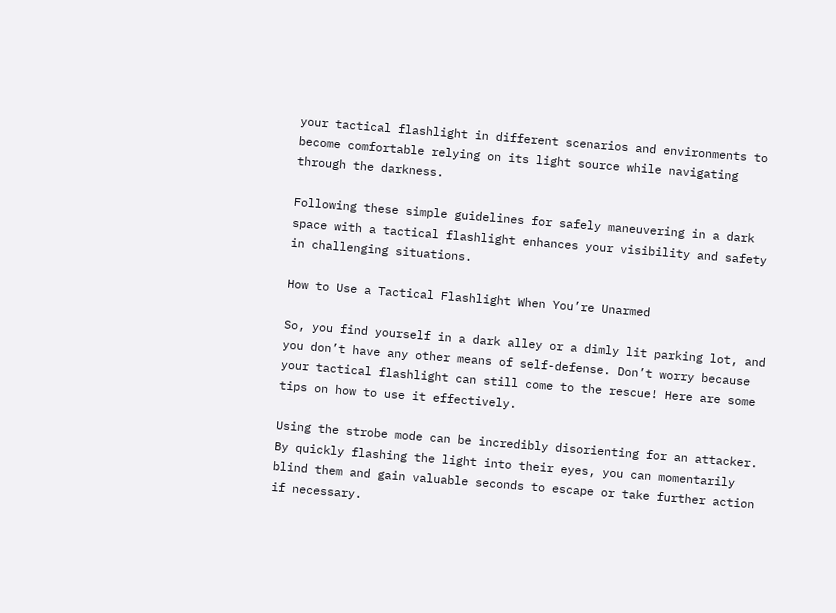your tactical flashlight in different scenarios and environments to become comfortable relying on its light source while navigating through the darkness.

Following these simple guidelines for safely maneuvering in a dark space with a tactical flashlight enhances your visibility and safety in challenging situations.

How to Use a Tactical Flashlight When You’re Unarmed

So, you find yourself in a dark alley or a dimly lit parking lot, and you don’t have any other means of self-defense. Don’t worry because your tactical flashlight can still come to the rescue! Here are some tips on how to use it effectively.

Using the strobe mode can be incredibly disorienting for an attacker. By quickly flashing the light into their eyes, you can momentarily blind them and gain valuable seconds to escape or take further action if necessary.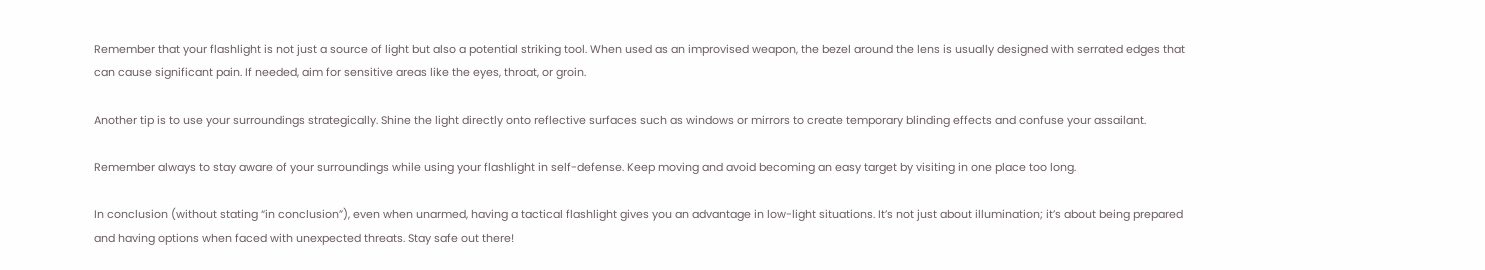Remember that your flashlight is not just a source of light but also a potential striking tool. When used as an improvised weapon, the bezel around the lens is usually designed with serrated edges that can cause significant pain. If needed, aim for sensitive areas like the eyes, throat, or groin.

Another tip is to use your surroundings strategically. Shine the light directly onto reflective surfaces such as windows or mirrors to create temporary blinding effects and confuse your assailant.

Remember always to stay aware of your surroundings while using your flashlight in self-defense. Keep moving and avoid becoming an easy target by visiting in one place too long.

In conclusion (without stating “in conclusion”), even when unarmed, having a tactical flashlight gives you an advantage in low-light situations. It’s not just about illumination; it’s about being prepared and having options when faced with unexpected threats. Stay safe out there!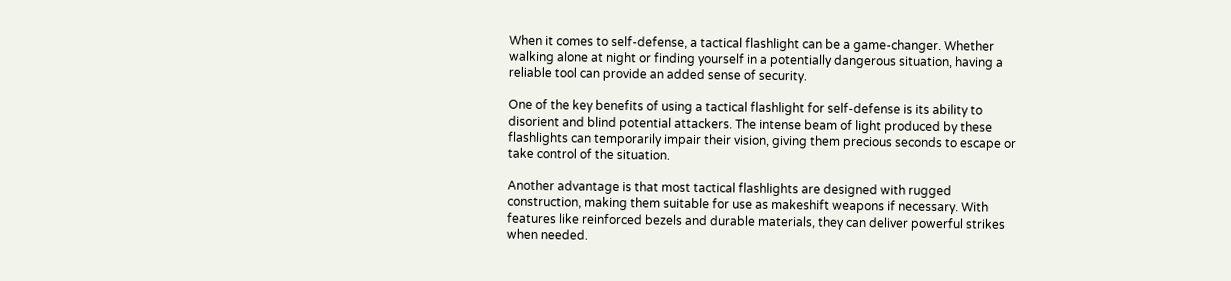When it comes to self-defense, a tactical flashlight can be a game-changer. Whether walking alone at night or finding yourself in a potentially dangerous situation, having a reliable tool can provide an added sense of security.

One of the key benefits of using a tactical flashlight for self-defense is its ability to disorient and blind potential attackers. The intense beam of light produced by these flashlights can temporarily impair their vision, giving them precious seconds to escape or take control of the situation.

Another advantage is that most tactical flashlights are designed with rugged construction, making them suitable for use as makeshift weapons if necessary. With features like reinforced bezels and durable materials, they can deliver powerful strikes when needed.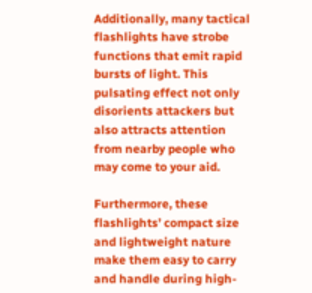Additionally, many tactical flashlights have strobe functions that emit rapid bursts of light. This pulsating effect not only disorients attackers but also attracts attention from nearby people who may come to your aid.

Furthermore, these flashlights’ compact size and lightweight nature make them easy to carry and handle during high-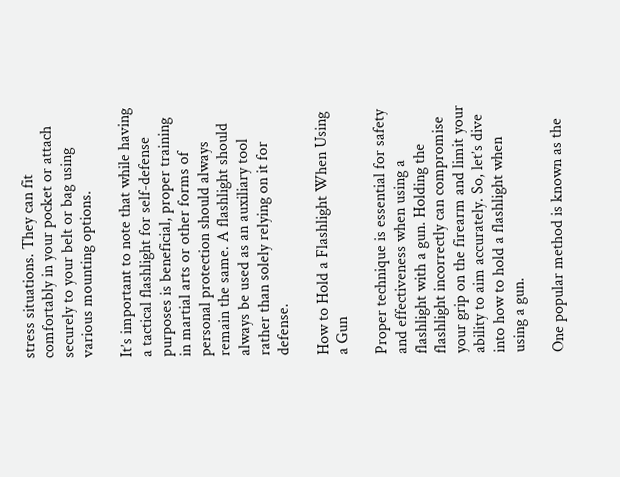stress situations. They can fit comfortably in your pocket or attach securely to your belt or bag using various mounting options.

It’s important to note that while having a tactical flashlight for self-defense purposes is beneficial, proper training in martial arts or other forms of personal protection should always remain the same. A flashlight should always be used as an auxiliary tool rather than solely relying on it for defense.

How to Hold a Flashlight When Using a Gun

Proper technique is essential for safety and effectiveness when using a flashlight with a gun. Holding the flashlight incorrectly can compromise your grip on the firearm and limit your ability to aim accurately. So, let’s dive into how to hold a flashlight when using a gun.

One popular method is known as the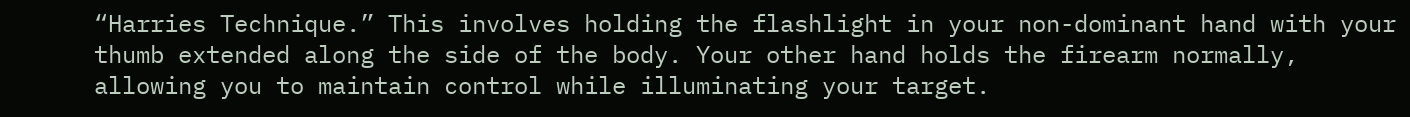“Harries Technique.” This involves holding the flashlight in your non-dominant hand with your thumb extended along the side of the body. Your other hand holds the firearm normally, allowing you to maintain control while illuminating your target.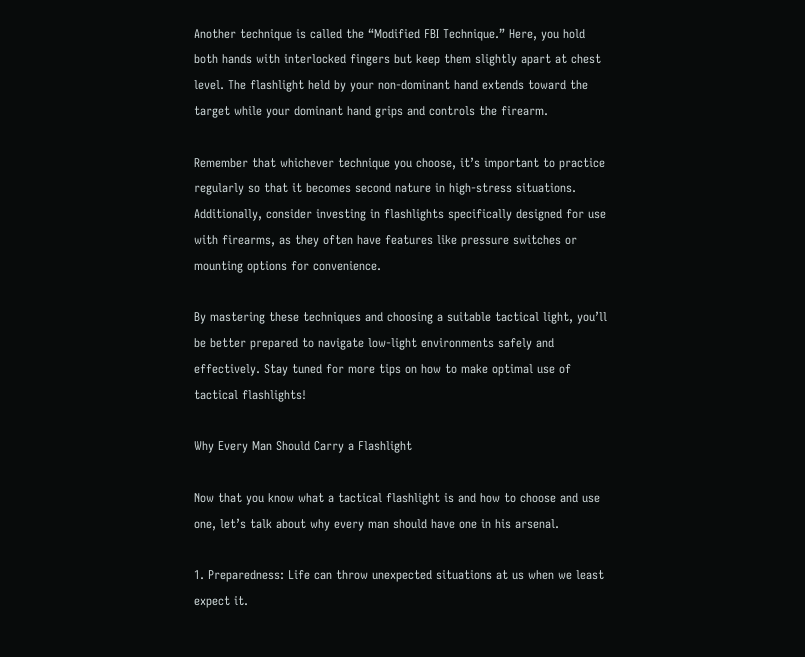Another technique is called the “Modified FBI Technique.” Here, you hold both hands with interlocked fingers but keep them slightly apart at chest level. The flashlight held by your non-dominant hand extends toward the target while your dominant hand grips and controls the firearm.

Remember that whichever technique you choose, it’s important to practice regularly so that it becomes second nature in high-stress situations. Additionally, consider investing in flashlights specifically designed for use with firearms, as they often have features like pressure switches or mounting options for convenience.

By mastering these techniques and choosing a suitable tactical light, you’ll be better prepared to navigate low-light environments safely and effectively. Stay tuned for more tips on how to make optimal use of tactical flashlights!

Why Every Man Should Carry a Flashlight

Now that you know what a tactical flashlight is and how to choose and use one, let’s talk about why every man should have one in his arsenal.

1. Preparedness: Life can throw unexpected situations at us when we least expect it.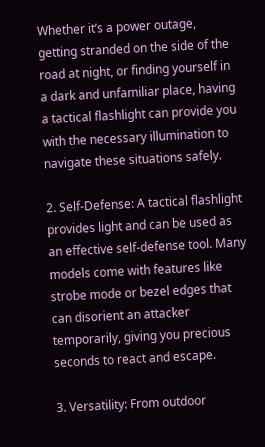Whether it’s a power outage, getting stranded on the side of the road at night, or finding yourself in a dark and unfamiliar place, having a tactical flashlight can provide you with the necessary illumination to navigate these situations safely.

2. Self-Defense: A tactical flashlight provides light and can be used as an effective self-defense tool. Many models come with features like strobe mode or bezel edges that can disorient an attacker temporarily, giving you precious seconds to react and escape.

3. Versatility: From outdoor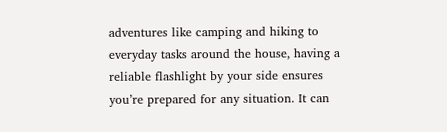adventures like camping and hiking to everyday tasks around the house, having a reliable flashlight by your side ensures you’re prepared for any situation. It can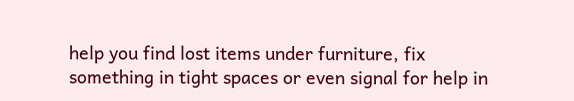help you find lost items under furniture, fix something in tight spaces or even signal for help in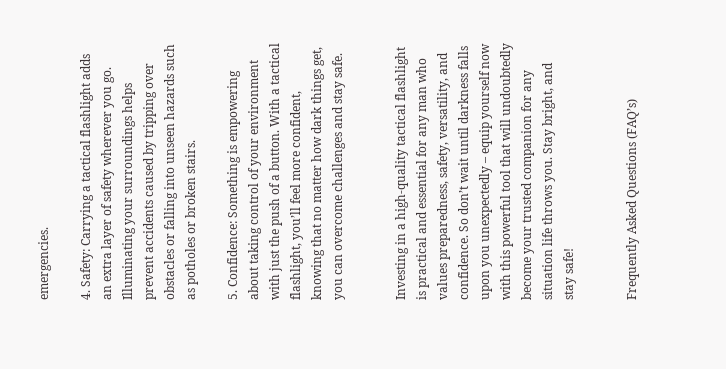emergencies.

4. Safety: Carrying a tactical flashlight adds an extra layer of safety wherever you go. Illuminating your surroundings helps prevent accidents caused by tripping over obstacles or falling into unseen hazards such as potholes or broken stairs.

5. Confidence: Something is empowering about taking control of your environment with just the push of a button. With a tactical flashlight, you’ll feel more confident, knowing that no matter how dark things get, you can overcome challenges and stay safe.


Investing in a high-quality tactical flashlight is practical and essential for any man who values preparedness, safety, versatility, and confidence. So don’t wait until darkness falls upon you unexpectedly – equip yourself now with this powerful tool that will undoubtedly become your trusted companion for any situation life throws you. Stay bright, and stay safe!


Frequently Asked Questions (FAQ’s)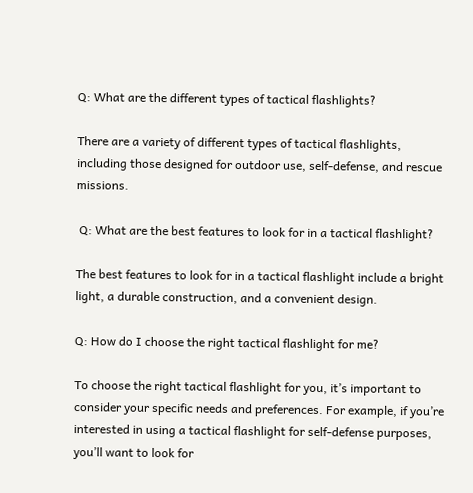Q: What are the different types of tactical flashlights?

There are a variety of different types of tactical flashlights, including those designed for outdoor use, self-defense, and rescue missions.

 Q: What are the best features to look for in a tactical flashlight?

The best features to look for in a tactical flashlight include a bright light, a durable construction, and a convenient design.

Q: How do I choose the right tactical flashlight for me?

To choose the right tactical flashlight for you, it’s important to consider your specific needs and preferences. For example, if you’re interested in using a tactical flashlight for self-defense purposes, you’ll want to look for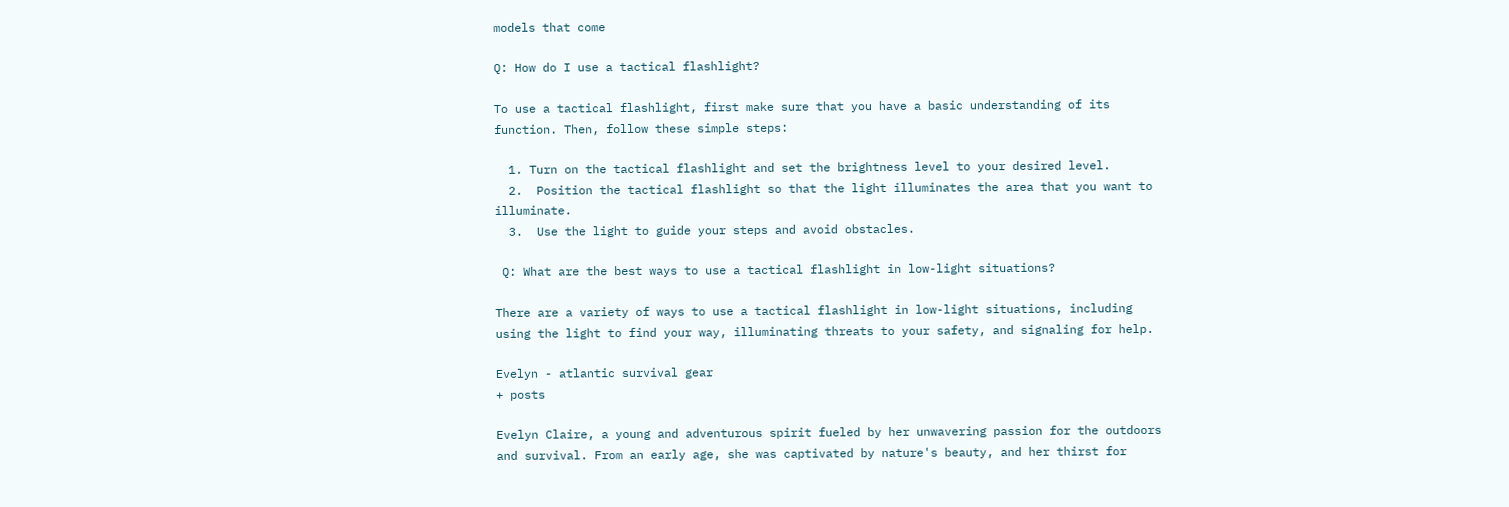models that come

Q: How do I use a tactical flashlight?

To use a tactical flashlight, first make sure that you have a basic understanding of its function. Then, follow these simple steps:

  1. Turn on the tactical flashlight and set the brightness level to your desired level.
  2.  Position the tactical flashlight so that the light illuminates the area that you want to illuminate.
  3.  Use the light to guide your steps and avoid obstacles.

 Q: What are the best ways to use a tactical flashlight in low-light situations?

There are a variety of ways to use a tactical flashlight in low-light situations, including using the light to find your way, illuminating threats to your safety, and signaling for help.

Evelyn - atlantic survival gear
+ posts

Evelyn Claire, a young and adventurous spirit fueled by her unwavering passion for the outdoors and survival. From an early age, she was captivated by nature's beauty, and her thirst for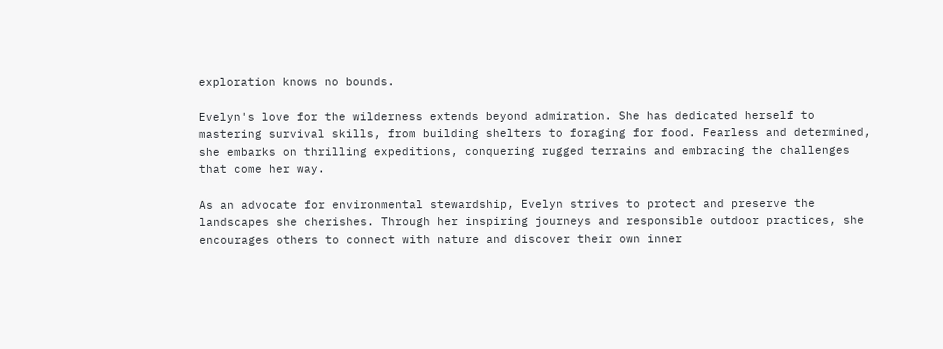exploration knows no bounds.

Evelyn's love for the wilderness extends beyond admiration. She has dedicated herself to mastering survival skills, from building shelters to foraging for food. Fearless and determined, she embarks on thrilling expeditions, conquering rugged terrains and embracing the challenges that come her way.

As an advocate for environmental stewardship, Evelyn strives to protect and preserve the landscapes she cherishes. Through her inspiring journeys and responsible outdoor practices, she encourages others to connect with nature and discover their own inner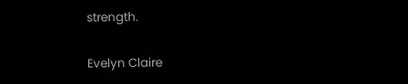strength.

Evelyn Claire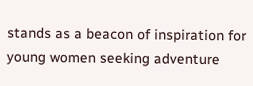stands as a beacon of inspiration for young women seeking adventure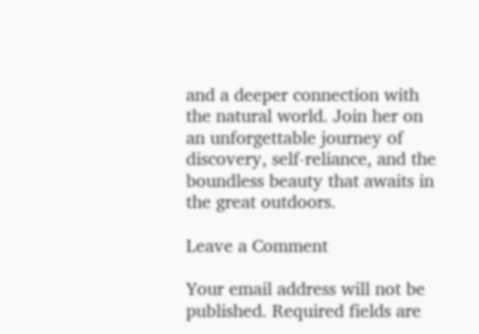and a deeper connection with the natural world. Join her on an unforgettable journey of discovery, self-reliance, and the boundless beauty that awaits in the great outdoors.

Leave a Comment

Your email address will not be published. Required fields are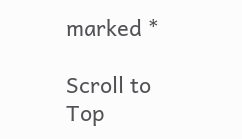marked *

Scroll to Top